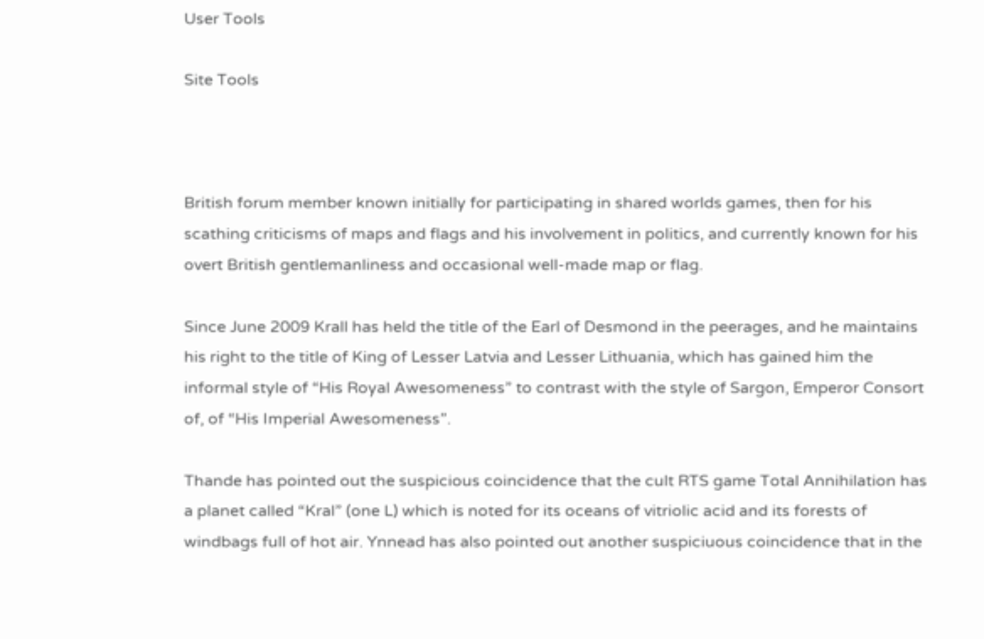User Tools

Site Tools



British forum member known initially for participating in shared worlds games, then for his scathing criticisms of maps and flags and his involvement in politics, and currently known for his overt British gentlemanliness and occasional well-made map or flag.

Since June 2009 Krall has held the title of the Earl of Desmond in the peerages, and he maintains his right to the title of King of Lesser Latvia and Lesser Lithuania, which has gained him the informal style of “His Royal Awesomeness” to contrast with the style of Sargon, Emperor Consort of, of “His Imperial Awesomeness”.

Thande has pointed out the suspicious coincidence that the cult RTS game Total Annihilation has a planet called “Kral” (one L) which is noted for its oceans of vitriolic acid and its forests of windbags full of hot air. Ynnead has also pointed out another suspiciuous coincidence that in the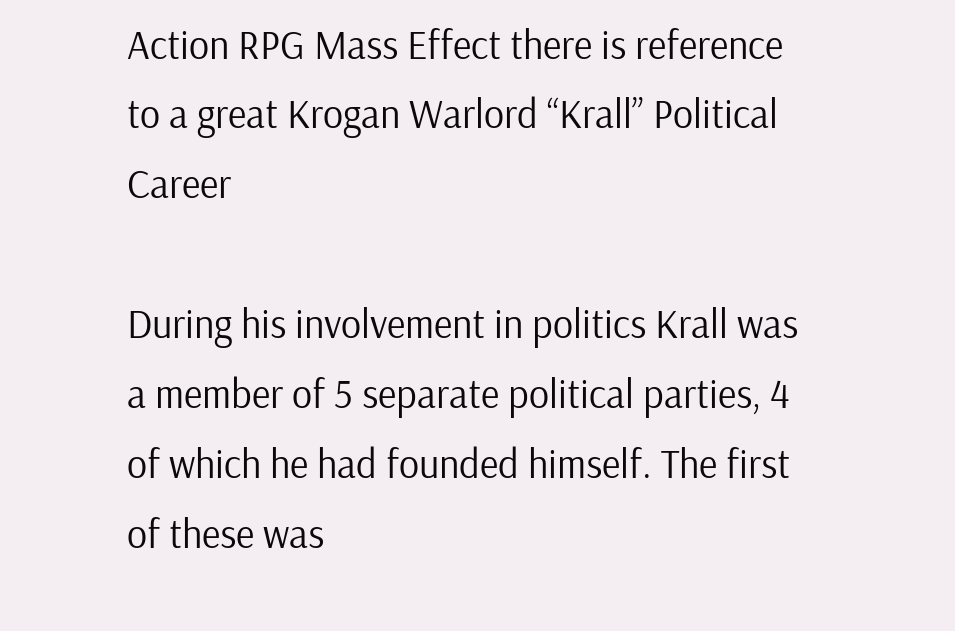Action RPG Mass Effect there is reference to a great Krogan Warlord “Krall” Political Career

During his involvement in politics Krall was a member of 5 separate political parties, 4 of which he had founded himself. The first of these was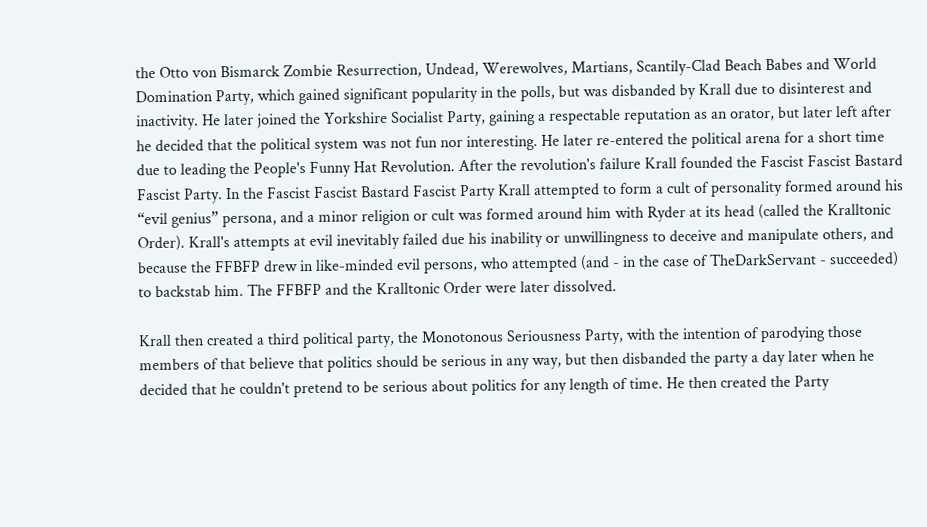the Otto von Bismarck Zombie Resurrection, Undead, Werewolves, Martians, Scantily-Clad Beach Babes and World Domination Party, which gained significant popularity in the polls, but was disbanded by Krall due to disinterest and inactivity. He later joined the Yorkshire Socialist Party, gaining a respectable reputation as an orator, but later left after he decided that the political system was not fun nor interesting. He later re-entered the political arena for a short time due to leading the People's Funny Hat Revolution. After the revolution's failure Krall founded the Fascist Fascist Bastard Fascist Party. In the Fascist Fascist Bastard Fascist Party Krall attempted to form a cult of personality formed around his “evil genius” persona, and a minor religion or cult was formed around him with Ryder at its head (called the Kralltonic Order). Krall's attempts at evil inevitably failed due his inability or unwillingness to deceive and manipulate others, and because the FFBFP drew in like-minded evil persons, who attempted (and - in the case of TheDarkServant - succeeded) to backstab him. The FFBFP and the Kralltonic Order were later dissolved.

Krall then created a third political party, the Monotonous Seriousness Party, with the intention of parodying those members of that believe that politics should be serious in any way, but then disbanded the party a day later when he decided that he couldn't pretend to be serious about politics for any length of time. He then created the Party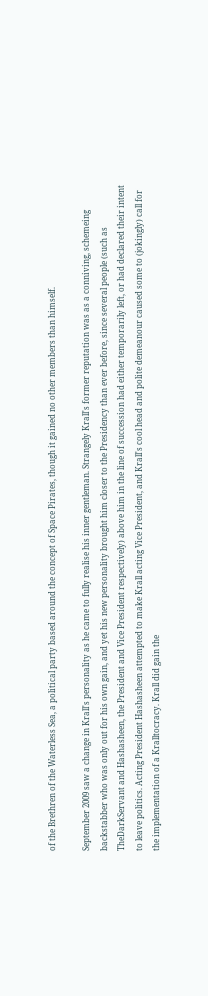of the Brethren of the Waterless Sea, a political party based around the concept of Space Pirates, though it gained no other members than himself.

September 2009 saw a change in Krall's personality as he came to fully realise his inner gentleman. Strangely Krall's former reputation was as a conniving, schemeing backstabber who was only out for his own gain, and yet his new personality brought him closer to the Presidency than ever before, since several people (such as TheDarkServant and Hashasheen, the President and Vice President respectively) above him in the line of succession had either temporarily left, or had declared their intent to leave politics. Acting President Hashasheen attempted to make Krall acting Vice President, and Krall's cool head and polite demeanour caused some to (jokingly) call for the implementation of a Kralltocracy. Krall did gain the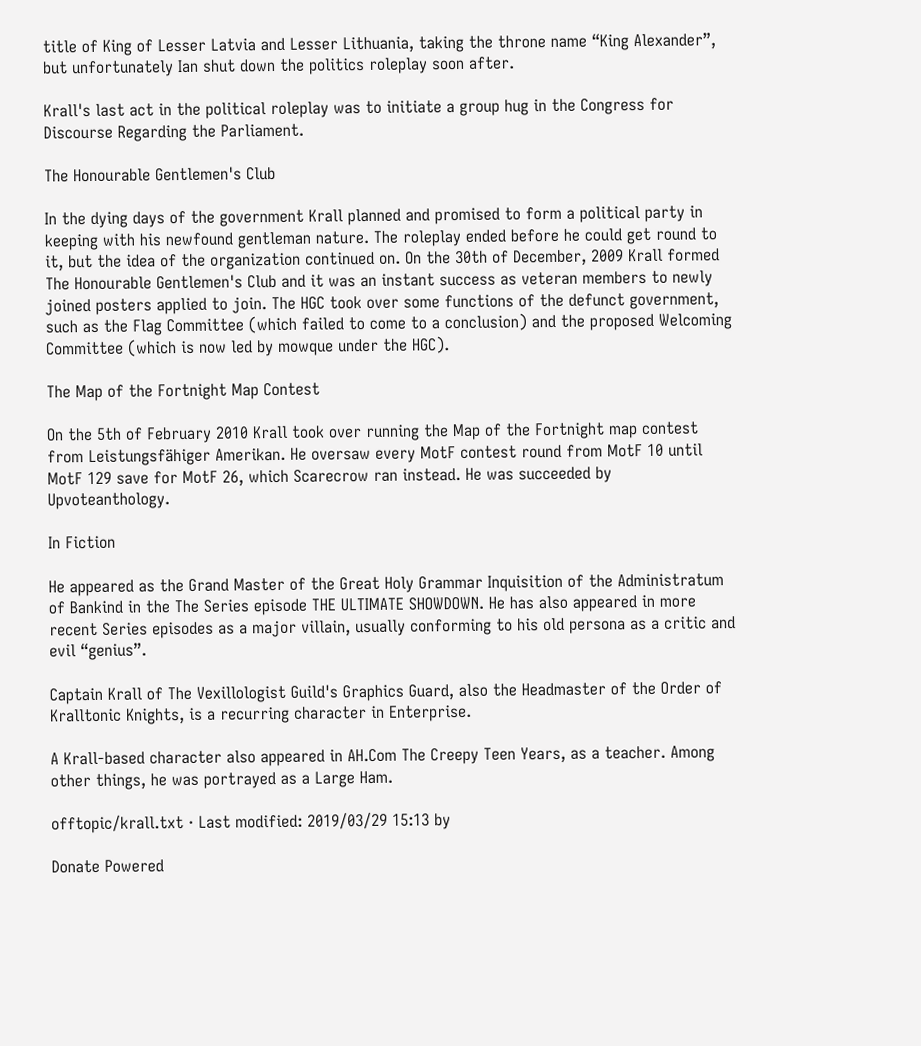title of King of Lesser Latvia and Lesser Lithuania, taking the throne name “King Alexander”, but unfortunately Ian shut down the politics roleplay soon after.

Krall's last act in the political roleplay was to initiate a group hug in the Congress for Discourse Regarding the Parliament.

The Honourable Gentlemen's Club

In the dying days of the government Krall planned and promised to form a political party in keeping with his newfound gentleman nature. The roleplay ended before he could get round to it, but the idea of the organization continued on. On the 30th of December, 2009 Krall formed The Honourable Gentlemen's Club and it was an instant success as veteran members to newly joined posters applied to join. The HGC took over some functions of the defunct government, such as the Flag Committee (which failed to come to a conclusion) and the proposed Welcoming Committee (which is now led by mowque under the HGC).

The Map of the Fortnight Map Contest

On the 5th of February 2010 Krall took over running the Map of the Fortnight map contest from Leistungsfähiger Amerikan. He oversaw every MotF contest round from MotF 10 until MotF 129 save for MotF 26, which Scarecrow ran instead. He was succeeded by Upvoteanthology.

In Fiction

He appeared as the Grand Master of the Great Holy Grammar Inquisition of the Administratum of Bankind in the The Series episode THE ULTIMATE SHOWDOWN. He has also appeared in more recent Series episodes as a major villain, usually conforming to his old persona as a critic and evil “genius”.

Captain Krall of The Vexillologist Guild's Graphics Guard, also the Headmaster of the Order of Kralltonic Knights, is a recurring character in Enterprise.

A Krall-based character also appeared in AH.Com The Creepy Teen Years, as a teacher. Among other things, he was portrayed as a Large Ham.

offtopic/krall.txt · Last modified: 2019/03/29 15:13 by

Donate Powered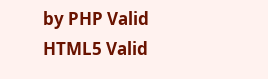by PHP Valid HTML5 Valid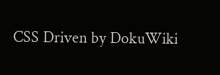CSS Driven by DokuWiki